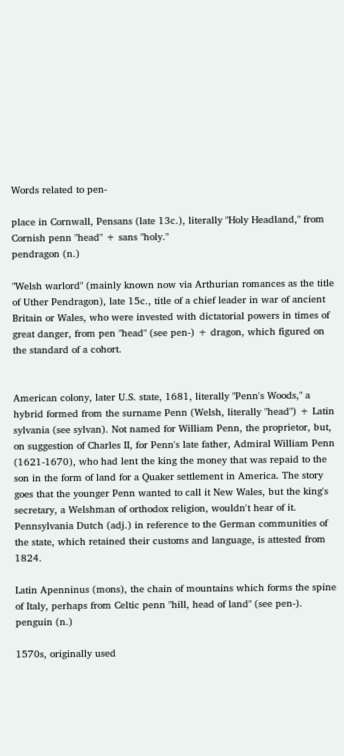Words related to pen-

place in Cornwall, Pensans (late 13c.), literally "Holy Headland," from Cornish penn "head" + sans "holy."
pendragon (n.)

"Welsh warlord" (mainly known now via Arthurian romances as the title of Uther Pendragon), late 15c., title of a chief leader in war of ancient Britain or Wales, who were invested with dictatorial powers in times of great danger, from pen "head" (see pen-) + dragon, which figured on the standard of a cohort.


American colony, later U.S. state, 1681, literally "Penn's Woods," a hybrid formed from the surname Penn (Welsh, literally "head") + Latin sylvania (see sylvan). Not named for William Penn, the proprietor, but, on suggestion of Charles II, for Penn's late father, Admiral William Penn (1621-1670), who had lent the king the money that was repaid to the son in the form of land for a Quaker settlement in America. The story goes that the younger Penn wanted to call it New Wales, but the king's secretary, a Welshman of orthodox religion, wouldn't hear of it. Pennsylvania Dutch (adj.) in reference to the German communities of the state, which retained their customs and language, is attested from 1824.

Latin Apenninus (mons), the chain of mountains which forms the spine of Italy, perhaps from Celtic penn "hill, head of land" (see pen-).
penguin (n.)

1570s, originally used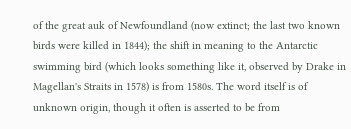of the great auk of Newfoundland (now extinct; the last two known birds were killed in 1844); the shift in meaning to the Antarctic swimming bird (which looks something like it, observed by Drake in Magellan's Straits in 1578) is from 1580s. The word itself is of unknown origin, though it often is asserted to be from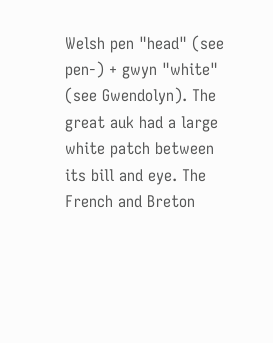Welsh pen "head" (see pen-) + gwyn "white" (see Gwendolyn). The great auk had a large white patch between its bill and eye. The French and Breton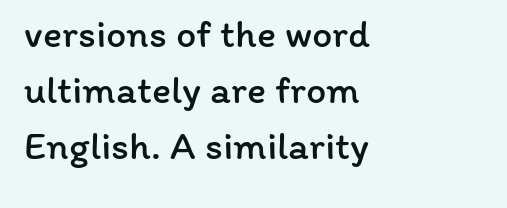versions of the word ultimately are from English. A similarity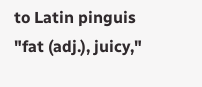to Latin pinguis "fat (adj.), juicy,"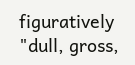figuratively "dull, gross,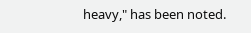heavy," has been noted.